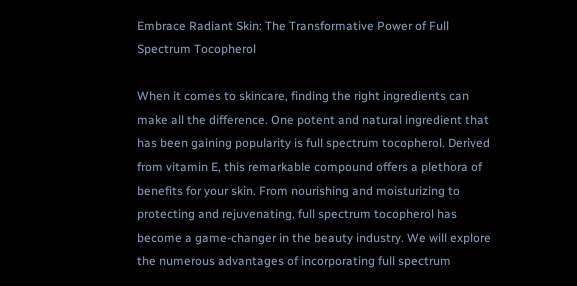Embrace Radiant Skin: The Transformative Power of Full Spectrum Tocopherol

When it comes to skincare, finding the right ingredients can make all the difference. One potent and natural ingredient that has been gaining popularity is full spectrum tocopherol. Derived from vitamin E, this remarkable compound offers a plethora of benefits for your skin. From nourishing and moisturizing to protecting and rejuvenating, full spectrum tocopherol has become a game-changer in the beauty industry. We will explore the numerous advantages of incorporating full spectrum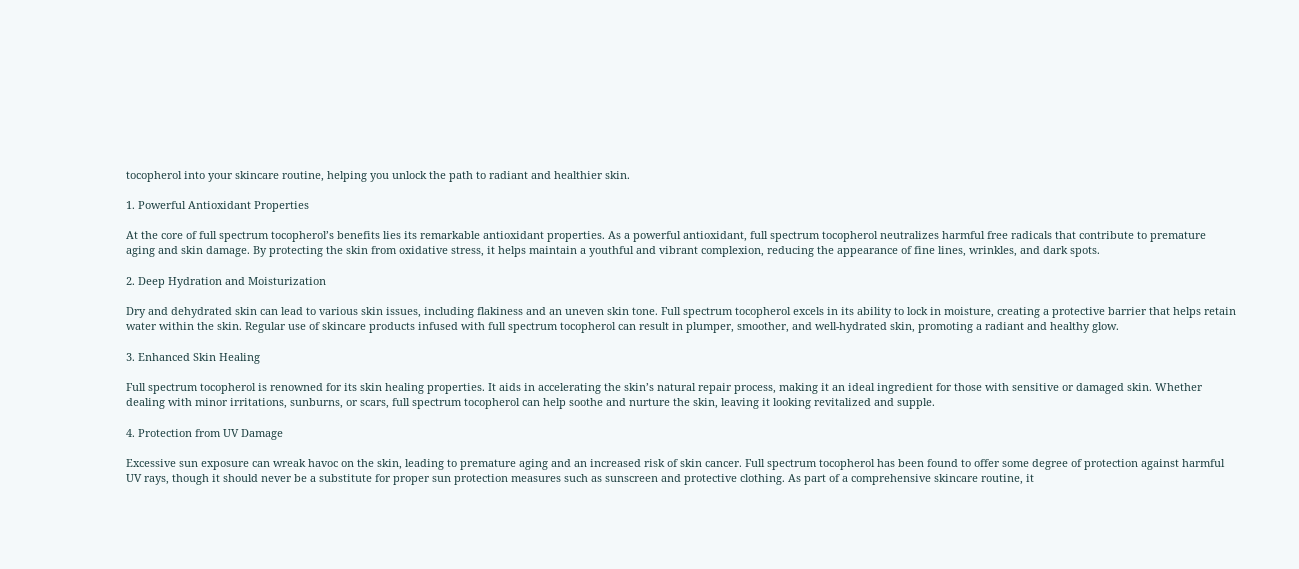tocopherol into your skincare routine, helping you unlock the path to radiant and healthier skin.

1. Powerful Antioxidant Properties

At the core of full spectrum tocopherol’s benefits lies its remarkable antioxidant properties. As a powerful antioxidant, full spectrum tocopherol neutralizes harmful free radicals that contribute to premature aging and skin damage. By protecting the skin from oxidative stress, it helps maintain a youthful and vibrant complexion, reducing the appearance of fine lines, wrinkles, and dark spots.

2. Deep Hydration and Moisturization

Dry and dehydrated skin can lead to various skin issues, including flakiness and an uneven skin tone. Full spectrum tocopherol excels in its ability to lock in moisture, creating a protective barrier that helps retain water within the skin. Regular use of skincare products infused with full spectrum tocopherol can result in plumper, smoother, and well-hydrated skin, promoting a radiant and healthy glow.

3. Enhanced Skin Healing

Full spectrum tocopherol is renowned for its skin healing properties. It aids in accelerating the skin’s natural repair process, making it an ideal ingredient for those with sensitive or damaged skin. Whether dealing with minor irritations, sunburns, or scars, full spectrum tocopherol can help soothe and nurture the skin, leaving it looking revitalized and supple.

4. Protection from UV Damage

Excessive sun exposure can wreak havoc on the skin, leading to premature aging and an increased risk of skin cancer. Full spectrum tocopherol has been found to offer some degree of protection against harmful UV rays, though it should never be a substitute for proper sun protection measures such as sunscreen and protective clothing. As part of a comprehensive skincare routine, it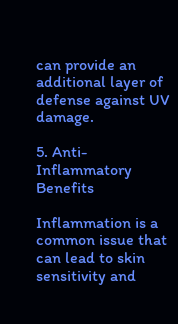can provide an additional layer of defense against UV damage.

5. Anti-Inflammatory Benefits

Inflammation is a common issue that can lead to skin sensitivity and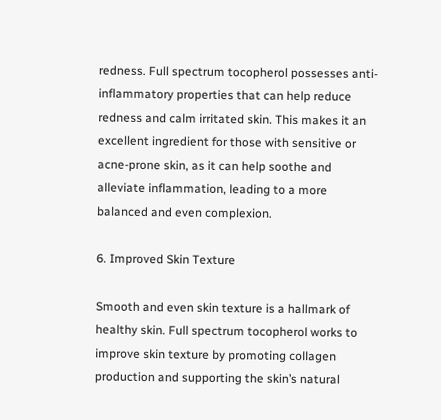redness. Full spectrum tocopherol possesses anti-inflammatory properties that can help reduce redness and calm irritated skin. This makes it an excellent ingredient for those with sensitive or acne-prone skin, as it can help soothe and alleviate inflammation, leading to a more balanced and even complexion.

6. Improved Skin Texture

Smooth and even skin texture is a hallmark of healthy skin. Full spectrum tocopherol works to improve skin texture by promoting collagen production and supporting the skin’s natural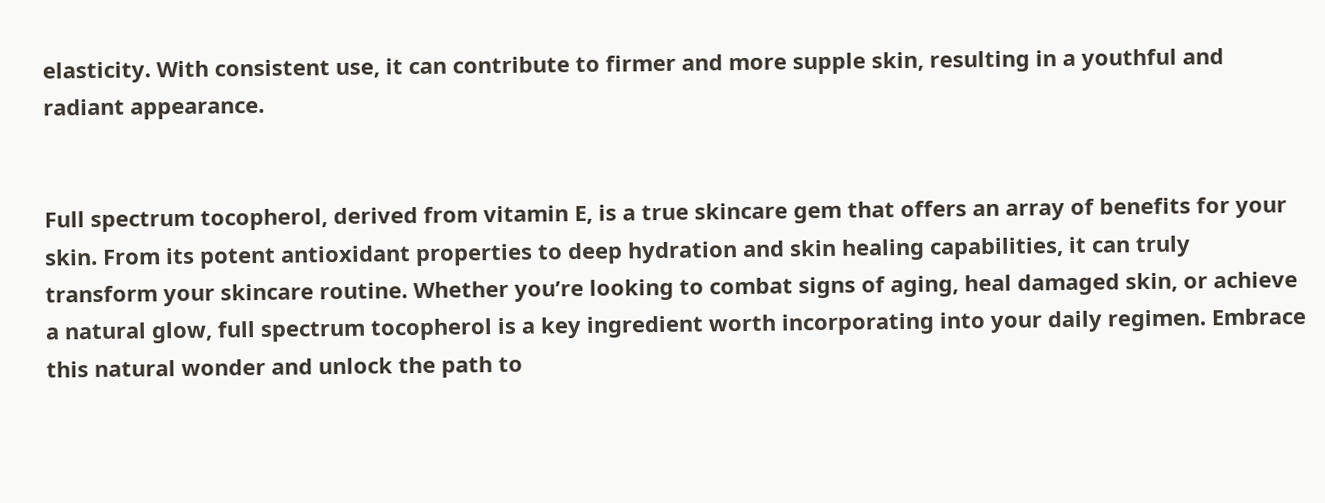elasticity. With consistent use, it can contribute to firmer and more supple skin, resulting in a youthful and radiant appearance.


Full spectrum tocopherol, derived from vitamin E, is a true skincare gem that offers an array of benefits for your skin. From its potent antioxidant properties to deep hydration and skin healing capabilities, it can truly transform your skincare routine. Whether you’re looking to combat signs of aging, heal damaged skin, or achieve a natural glow, full spectrum tocopherol is a key ingredient worth incorporating into your daily regimen. Embrace this natural wonder and unlock the path to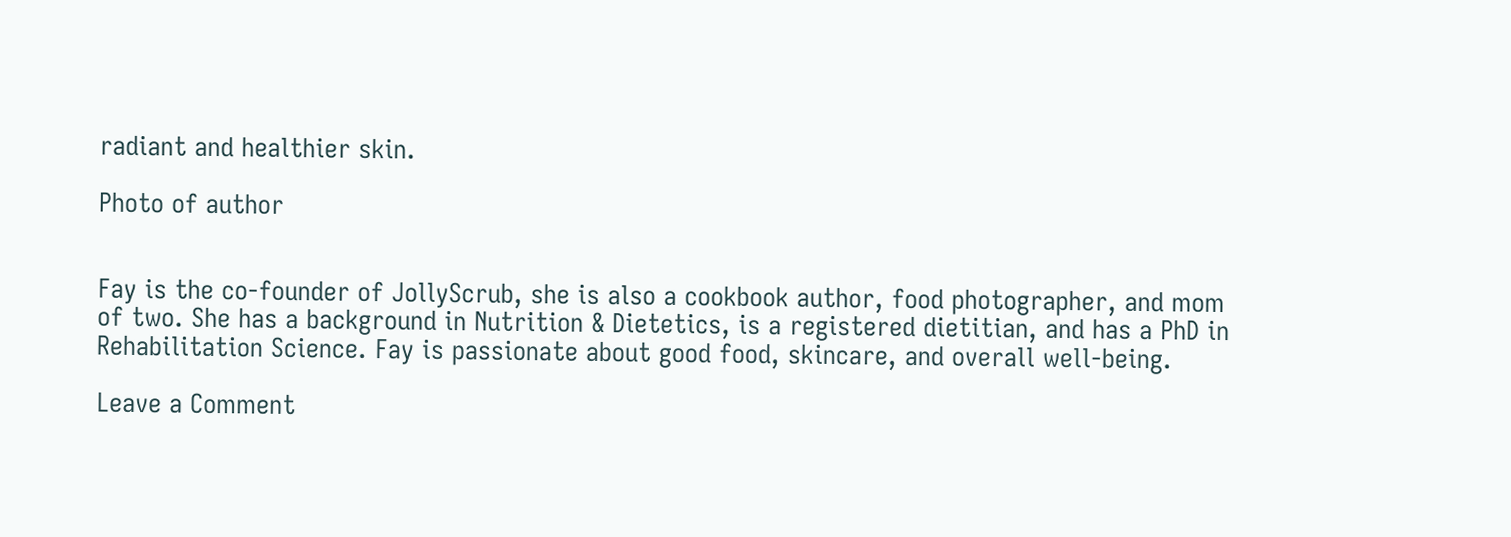radiant and healthier skin.

Photo of author


Fay is the co-founder of JollyScrub, she is also a cookbook author, food photographer, and mom of two. She has a background in Nutrition & Dietetics, is a registered dietitian, and has a PhD in Rehabilitation Science. Fay is passionate about good food, skincare, and overall well-being.

Leave a Comment